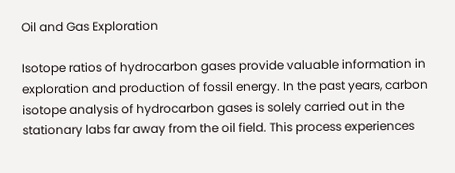Oil and Gas Exploration

Isotope ratios of hydrocarbon gases provide valuable information in exploration and production of fossil energy. In the past years, carbon isotope analysis of hydrocarbon gases is solely carried out in the stationary labs far away from the oil field. This process experiences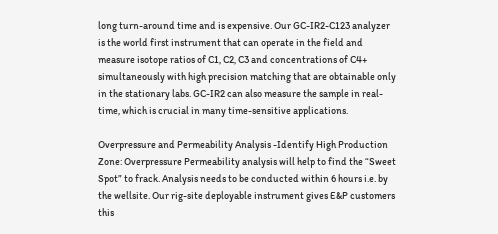long turn-around time and is expensive. Our GC-IR2-C123 analyzer is the world first instrument that can operate in the field and measure isotope ratios of C1, C2, C3 and concentrations of C4+ simultaneously with high precision matching that are obtainable only in the stationary labs. GC-IR2 can also measure the sample in real-time, which is crucial in many time-sensitive applications.

Overpressure and Permeability Analysis -Identify High Production Zone: Overpressure Permeability analysis will help to find the “Sweet Spot” to frack. Analysis needs to be conducted within 6 hours i.e. by the wellsite. Our rig-site deployable instrument gives E&P customers this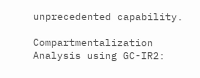unprecedented capability.

Compartmentalization Analysis using GC-IR2: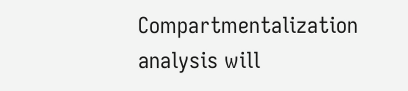Compartmentalization analysis will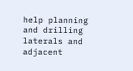help planning and drilling laterals and adjacent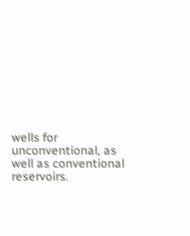wells for unconventional, as well as conventional reservoirs.